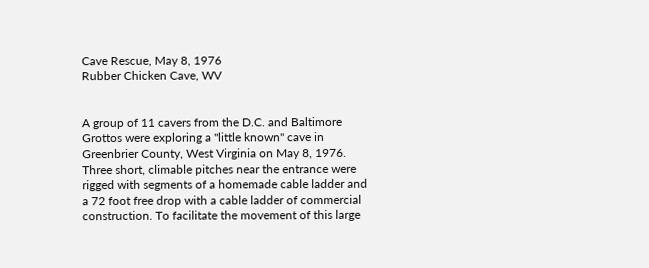Cave Rescue, May 8, 1976
Rubber Chicken Cave, WV


A group of 11 cavers from the D.C. and Baltimore Grottos were exploring a "little known" cave in Greenbrier County, West Virginia on May 8, 1976. Three short, climable pitches near the entrance were rigged with segments of a homemade cable ladder and a 72 foot free drop with a cable ladder of commercial construction. To facilitate the movement of this large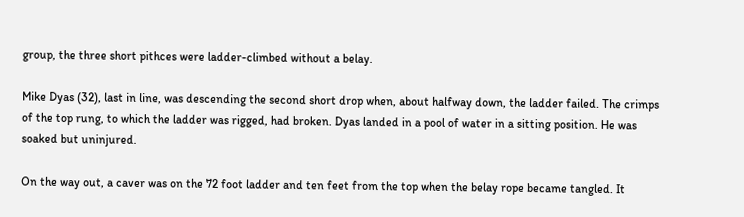group, the three short pithces were ladder-climbed without a belay.

Mike Dyas (32), last in line, was descending the second short drop when, about halfway down, the ladder failed. The crimps of the top rung, to which the ladder was rigged, had broken. Dyas landed in a pool of water in a sitting position. He was soaked but uninjured.

On the way out, a caver was on the 72 foot ladder and ten feet from the top when the belay rope became tangled. It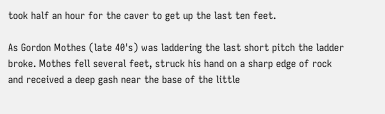took half an hour for the caver to get up the last ten feet.

As Gordon Mothes (late 40's) was laddering the last short pitch the ladder broke. Mothes fell several feet, struck his hand on a sharp edge of rock and received a deep gash near the base of the little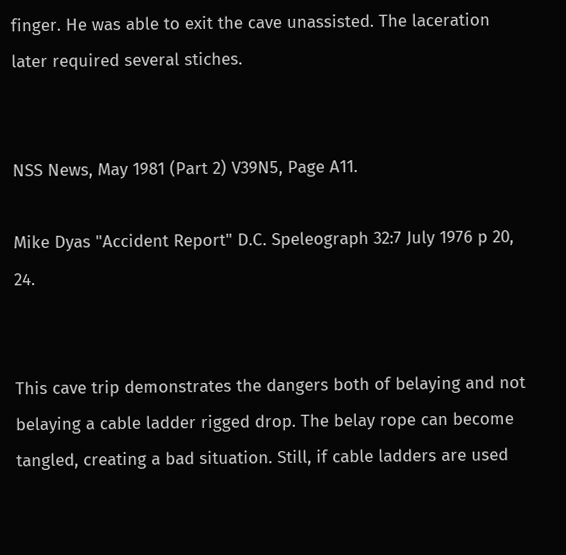finger. He was able to exit the cave unassisted. The laceration later required several stiches.


NSS News, May 1981 (Part 2) V39N5, Page A11.

Mike Dyas "Accident Report" D.C. Speleograph 32:7 July 1976 p 20, 24.


This cave trip demonstrates the dangers both of belaying and not belaying a cable ladder rigged drop. The belay rope can become tangled, creating a bad situation. Still, if cable ladders are used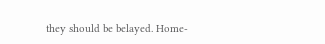they should be belayed. Home-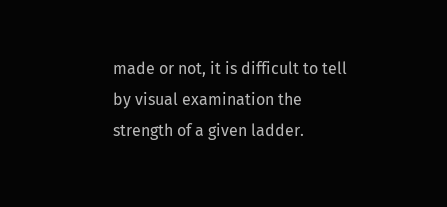made or not, it is difficult to tell by visual examination the strength of a given ladder.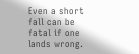Even a short fall can be fatal if one lands wrong.